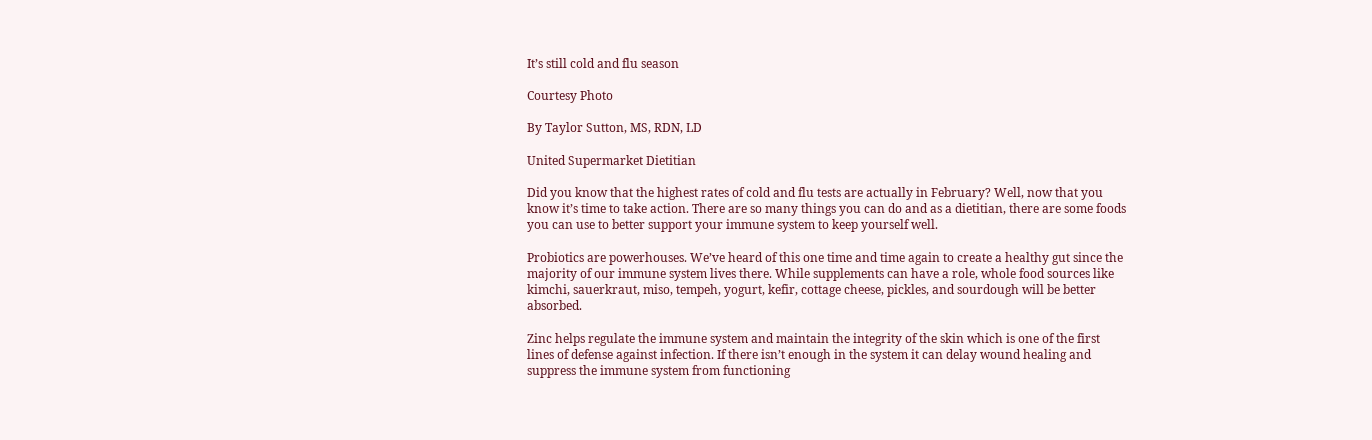It’s still cold and flu season

Courtesy Photo

By Taylor Sutton, MS, RDN, LD

United Supermarket Dietitian

Did you know that the highest rates of cold and flu tests are actually in February? Well, now that you know it’s time to take action. There are so many things you can do and as a dietitian, there are some foods you can use to better support your immune system to keep yourself well.

Probiotics are powerhouses. We’ve heard of this one time and time again to create a healthy gut since the majority of our immune system lives there. While supplements can have a role, whole food sources like kimchi, sauerkraut, miso, tempeh, yogurt, kefir, cottage cheese, pickles, and sourdough will be better absorbed.

Zinc helps regulate the immune system and maintain the integrity of the skin which is one of the first lines of defense against infection. If there isn’t enough in the system it can delay wound healing and suppress the immune system from functioning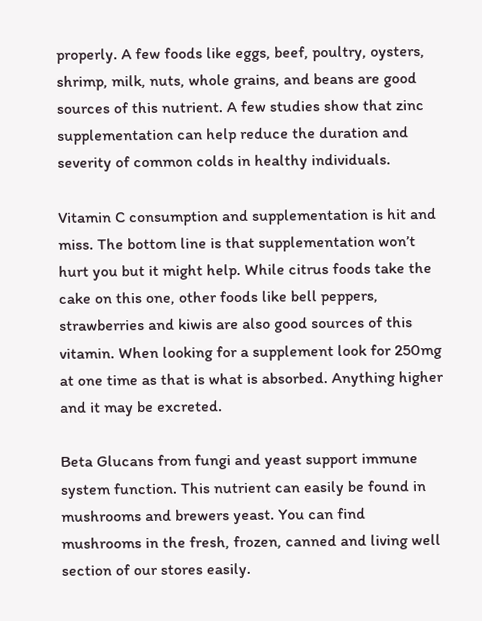properly. A few foods like eggs, beef, poultry, oysters, shrimp, milk, nuts, whole grains, and beans are good sources of this nutrient. A few studies show that zinc supplementation can help reduce the duration and severity of common colds in healthy individuals.

Vitamin C consumption and supplementation is hit and miss. The bottom line is that supplementation won’t hurt you but it might help. While citrus foods take the cake on this one, other foods like bell peppers, strawberries and kiwis are also good sources of this vitamin. When looking for a supplement look for 250mg at one time as that is what is absorbed. Anything higher and it may be excreted.

Beta Glucans from fungi and yeast support immune system function. This nutrient can easily be found in mushrooms and brewers yeast. You can find mushrooms in the fresh, frozen, canned and living well section of our stores easily.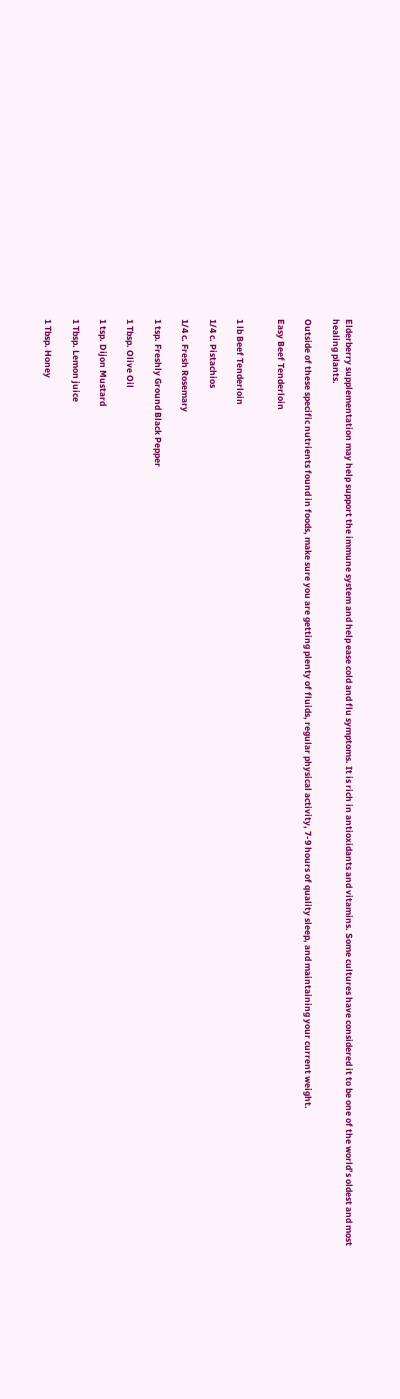Elderberry supplementation may help support the immune system and help ease cold and flu symptoms. It is rich in antioxidants and vitamins. Some cultures have considered it to be one of the world’s oldest and most healing plants.

Outside of these specific nutrients found in foods, make sure you are getting plenty of fluids, regular physical activity, 7-9 hours of quality sleep, and maintaining your current weight.

Easy Beef Tenderloin


1 lb Beef Tenderloin

1/4 c. Pistachios

1/4 c. Fresh Rosemary

1 tsp. Freshly Ground Black Pepper

1 Tbsp. Olive Oil

1 tsp. Dijon Mustard

1 Tbsp. Lemon juice

1 Tbsp. Honey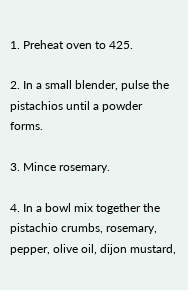1. Preheat oven to 425.

2. In a small blender, pulse the pistachios until a powder forms.

3. Mince rosemary.

4. In a bowl mix together the pistachio crumbs, rosemary, pepper, olive oil, dijon mustard,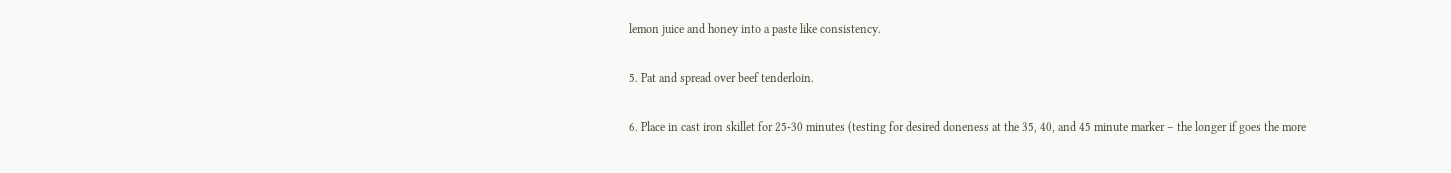lemon juice and honey into a paste like consistency.

5. Pat and spread over beef tenderloin.

6. Place in cast iron skillet for 25-30 minutes (testing for desired doneness at the 35, 40, and 45 minute marker – the longer if goes the more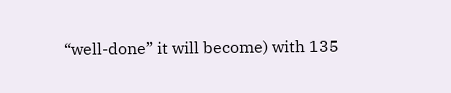“well-done” it will become) with 135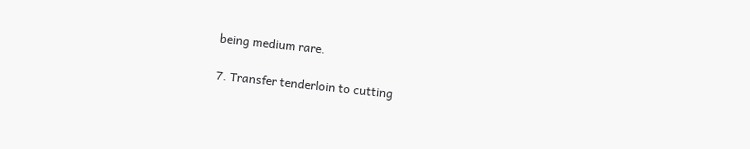being medium rare.

7. Transfer tenderloin to cutting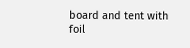board and tent with foil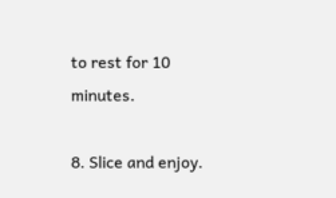to rest for 10 minutes.

8. Slice and enjoy.